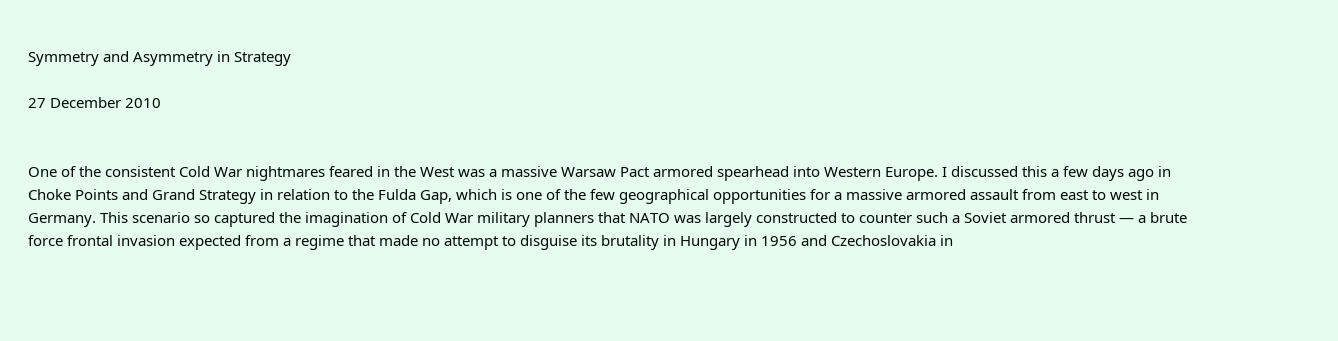Symmetry and Asymmetry in Strategy

27 December 2010


One of the consistent Cold War nightmares feared in the West was a massive Warsaw Pact armored spearhead into Western Europe. I discussed this a few days ago in Choke Points and Grand Strategy in relation to the Fulda Gap, which is one of the few geographical opportunities for a massive armored assault from east to west in Germany. This scenario so captured the imagination of Cold War military planners that NATO was largely constructed to counter such a Soviet armored thrust — a brute force frontal invasion expected from a regime that made no attempt to disguise its brutality in Hungary in 1956 and Czechoslovakia in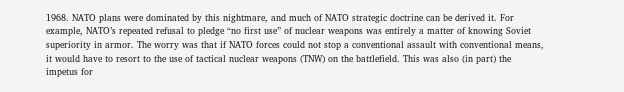1968. NATO plans were dominated by this nightmare, and much of NATO strategic doctrine can be derived it. For example, NATO’s repeated refusal to pledge “no first use” of nuclear weapons was entirely a matter of knowing Soviet superiority in armor. The worry was that if NATO forces could not stop a conventional assault with conventional means, it would have to resort to the use of tactical nuclear weapons (TNW) on the battlefield. This was also (in part) the impetus for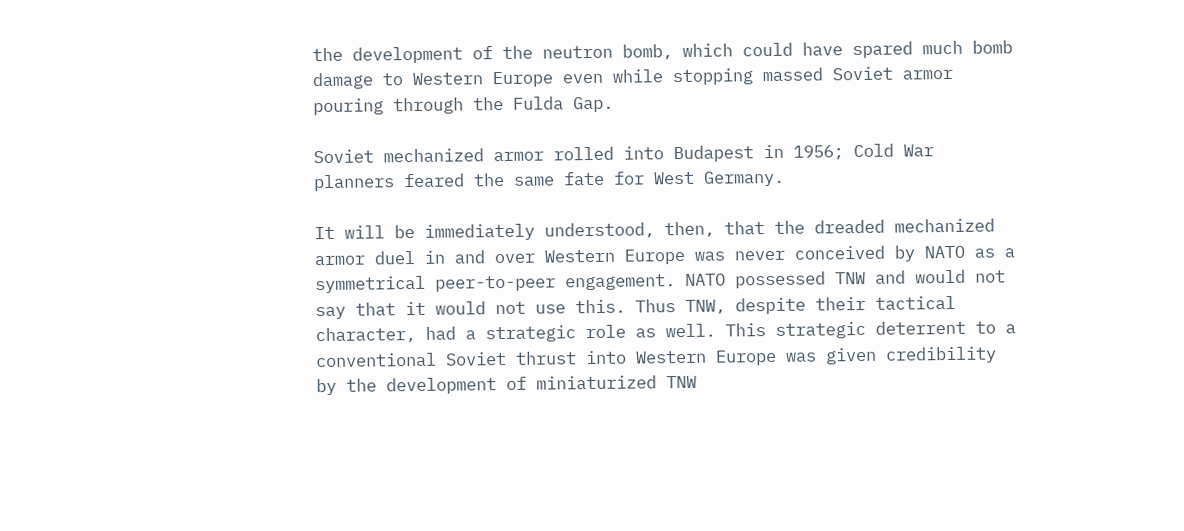the development of the neutron bomb, which could have spared much bomb damage to Western Europe even while stopping massed Soviet armor pouring through the Fulda Gap.

Soviet mechanized armor rolled into Budapest in 1956; Cold War planners feared the same fate for West Germany.

It will be immediately understood, then, that the dreaded mechanized armor duel in and over Western Europe was never conceived by NATO as a symmetrical peer-to-peer engagement. NATO possessed TNW and would not say that it would not use this. Thus TNW, despite their tactical character, had a strategic role as well. This strategic deterrent to a conventional Soviet thrust into Western Europe was given credibility by the development of miniaturized TNW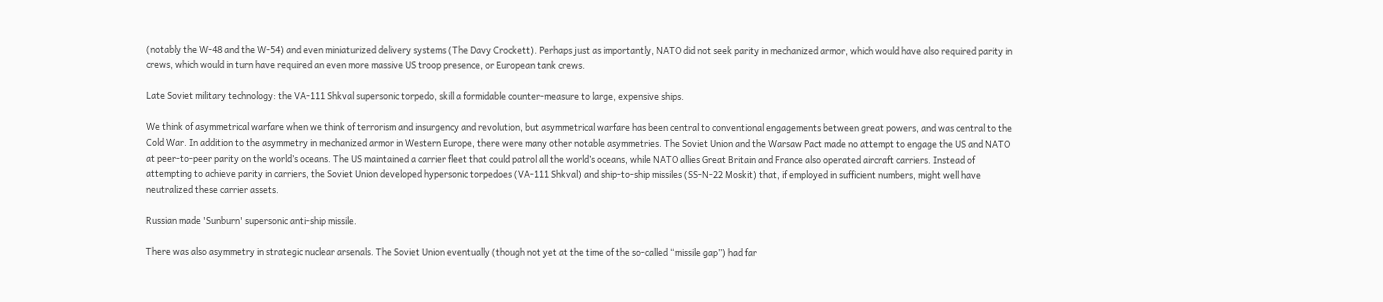(notably the W-48 and the W-54) and even miniaturized delivery systems (The Davy Crockett). Perhaps just as importantly, NATO did not seek parity in mechanized armor, which would have also required parity in crews, which would in turn have required an even more massive US troop presence, or European tank crews.

Late Soviet military technology: the VA-111 Shkval supersonic torpedo, skill a formidable counter-measure to large, expensive ships.

We think of asymmetrical warfare when we think of terrorism and insurgency and revolution, but asymmetrical warfare has been central to conventional engagements between great powers, and was central to the Cold War. In addition to the asymmetry in mechanized armor in Western Europe, there were many other notable asymmetries. The Soviet Union and the Warsaw Pact made no attempt to engage the US and NATO at peer-to-peer parity on the world’s oceans. The US maintained a carrier fleet that could patrol all the world’s oceans, while NATO allies Great Britain and France also operated aircraft carriers. Instead of attempting to achieve parity in carriers, the Soviet Union developed hypersonic torpedoes (VA-111 Shkval) and ship-to-ship missiles (SS-N-22 Moskit) that, if employed in sufficient numbers, might well have neutralized these carrier assets.

Russian made 'Sunburn' supersonic anti-ship missile.

There was also asymmetry in strategic nuclear arsenals. The Soviet Union eventually (though not yet at the time of the so-called “missile gap”) had far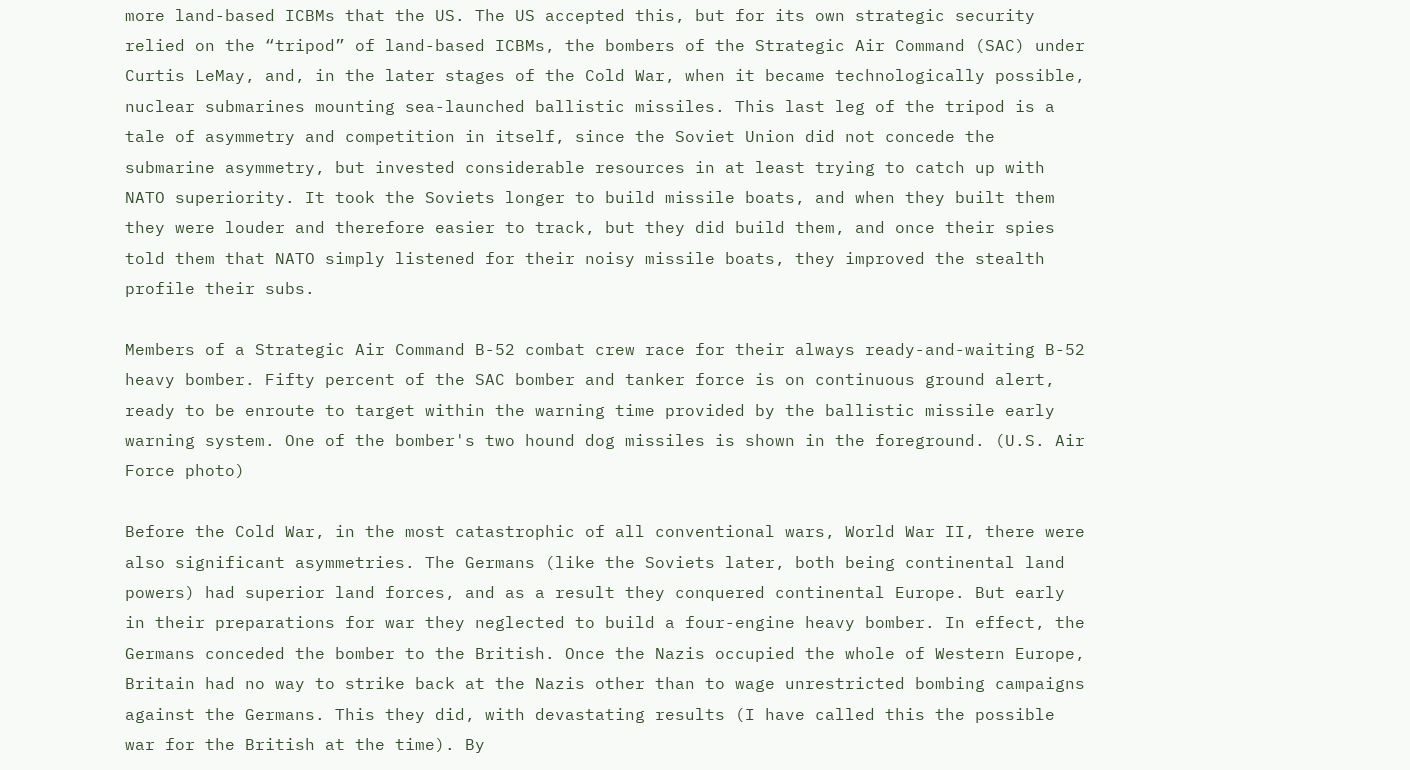more land-based ICBMs that the US. The US accepted this, but for its own strategic security relied on the “tripod” of land-based ICBMs, the bombers of the Strategic Air Command (SAC) under Curtis LeMay, and, in the later stages of the Cold War, when it became technologically possible, nuclear submarines mounting sea-launched ballistic missiles. This last leg of the tripod is a tale of asymmetry and competition in itself, since the Soviet Union did not concede the submarine asymmetry, but invested considerable resources in at least trying to catch up with NATO superiority. It took the Soviets longer to build missile boats, and when they built them they were louder and therefore easier to track, but they did build them, and once their spies told them that NATO simply listened for their noisy missile boats, they improved the stealth profile their subs.

Members of a Strategic Air Command B-52 combat crew race for their always ready-and-waiting B-52 heavy bomber. Fifty percent of the SAC bomber and tanker force is on continuous ground alert, ready to be enroute to target within the warning time provided by the ballistic missile early warning system. One of the bomber's two hound dog missiles is shown in the foreground. (U.S. Air Force photo)

Before the Cold War, in the most catastrophic of all conventional wars, World War II, there were also significant asymmetries. The Germans (like the Soviets later, both being continental land powers) had superior land forces, and as a result they conquered continental Europe. But early in their preparations for war they neglected to build a four-engine heavy bomber. In effect, the Germans conceded the bomber to the British. Once the Nazis occupied the whole of Western Europe, Britain had no way to strike back at the Nazis other than to wage unrestricted bombing campaigns against the Germans. This they did, with devastating results (I have called this the possible war for the British at the time). By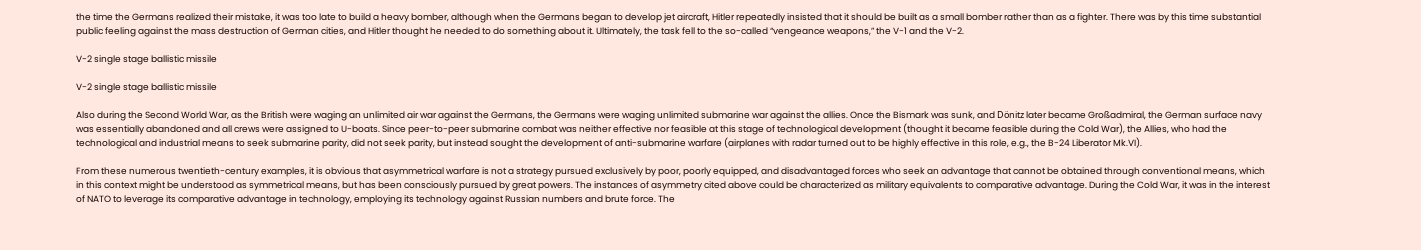the time the Germans realized their mistake, it was too late to build a heavy bomber, although when the Germans began to develop jet aircraft, Hitler repeatedly insisted that it should be built as a small bomber rather than as a fighter. There was by this time substantial public feeling against the mass destruction of German cities, and Hitler thought he needed to do something about it. Ultimately, the task fell to the so-called “vengeance weapons,” the V-1 and the V-2.

V-2 single stage ballistic missile

V-2 single stage ballistic missile

Also during the Second World War, as the British were waging an unlimited air war against the Germans, the Germans were waging unlimited submarine war against the allies. Once the Bismark was sunk, and Dönitz later became Großadmiral, the German surface navy was essentially abandoned and all crews were assigned to U-boats. Since peer-to-peer submarine combat was neither effective nor feasible at this stage of technological development (thought it became feasible during the Cold War), the Allies, who had the technological and industrial means to seek submarine parity, did not seek parity, but instead sought the development of anti-submarine warfare (airplanes with radar turned out to be highly effective in this role, e.g., the B-24 Liberator Mk.VI).

From these numerous twentieth-century examples, it is obvious that asymmetrical warfare is not a strategy pursued exclusively by poor, poorly equipped, and disadvantaged forces who seek an advantage that cannot be obtained through conventional means, which in this context might be understood as symmetrical means, but has been consciously pursued by great powers. The instances of asymmetry cited above could be characterized as military equivalents to comparative advantage. During the Cold War, it was in the interest of NATO to leverage its comparative advantage in technology, employing its technology against Russian numbers and brute force. The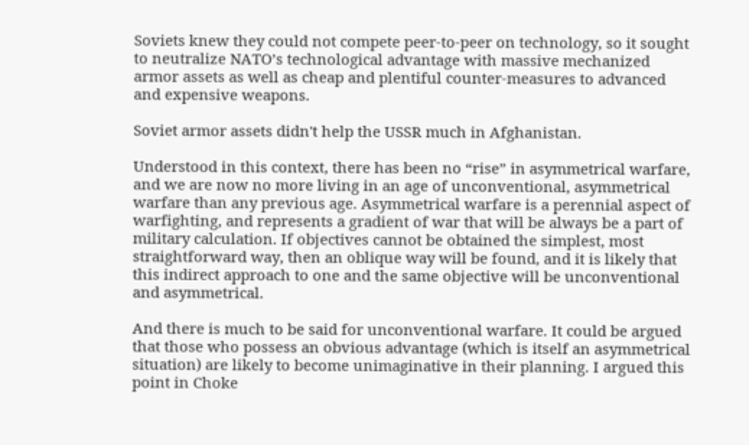Soviets knew they could not compete peer-to-peer on technology, so it sought to neutralize NATO’s technological advantage with massive mechanized armor assets as well as cheap and plentiful counter-measures to advanced and expensive weapons.

Soviet armor assets didn't help the USSR much in Afghanistan.

Understood in this context, there has been no “rise” in asymmetrical warfare, and we are now no more living in an age of unconventional, asymmetrical warfare than any previous age. Asymmetrical warfare is a perennial aspect of warfighting, and represents a gradient of war that will be always be a part of military calculation. If objectives cannot be obtained the simplest, most straightforward way, then an oblique way will be found, and it is likely that this indirect approach to one and the same objective will be unconventional and asymmetrical.

And there is much to be said for unconventional warfare. It could be argued that those who possess an obvious advantage (which is itself an asymmetrical situation) are likely to become unimaginative in their planning. I argued this point in Choke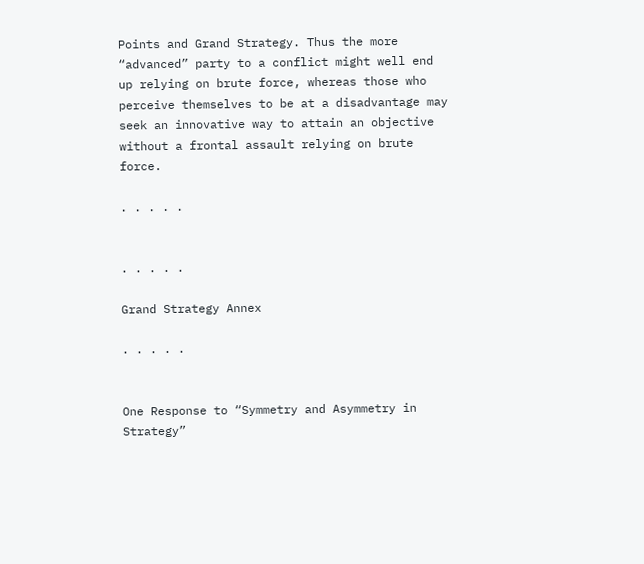Points and Grand Strategy. Thus the more “advanced” party to a conflict might well end up relying on brute force, whereas those who perceive themselves to be at a disadvantage may seek an innovative way to attain an objective without a frontal assault relying on brute force.

. . . . .


. . . . .

Grand Strategy Annex

. . . . .


One Response to “Symmetry and Asymmetry in Strategy”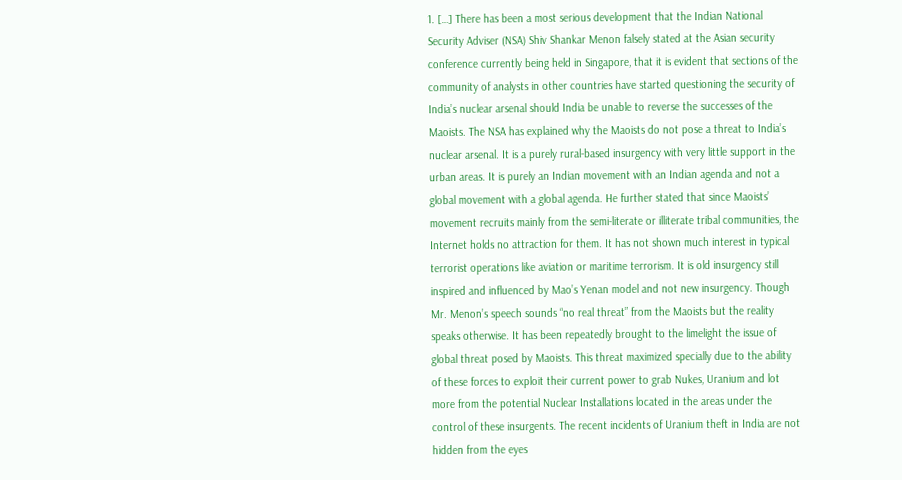1. […] There has been a most serious development that the Indian National Security Adviser (NSA) Shiv Shankar Menon falsely stated at the Asian security conference currently being held in Singapore, that it is evident that sections of the community of analysts in other countries have started questioning the security of India’s nuclear arsenal should India be unable to reverse the successes of the Maoists. The NSA has explained why the Maoists do not pose a threat to India’s nuclear arsenal. It is a purely rural-based insurgency with very little support in the urban areas. It is purely an Indian movement with an Indian agenda and not a global movement with a global agenda. He further stated that since Maoists’ movement recruits mainly from the semi-literate or illiterate tribal communities, the Internet holds no attraction for them. It has not shown much interest in typical terrorist operations like aviation or maritime terrorism. It is old insurgency still inspired and influenced by Mao’s Yenan model and not new insurgency. Though Mr. Menon’s speech sounds “no real threat” from the Maoists but the reality speaks otherwise. It has been repeatedly brought to the limelight the issue of global threat posed by Maoists. This threat maximized specially due to the ability of these forces to exploit their current power to grab Nukes, Uranium and lot more from the potential Nuclear Installations located in the areas under the control of these insurgents. The recent incidents of Uranium theft in India are not hidden from the eyes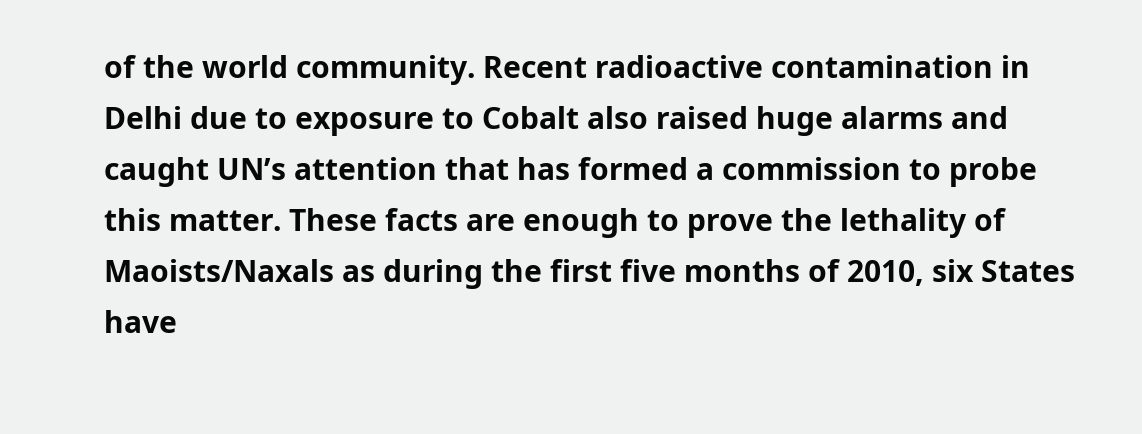of the world community. Recent radioactive contamination in Delhi due to exposure to Cobalt also raised huge alarms and caught UN’s attention that has formed a commission to probe this matter. These facts are enough to prove the lethality of Maoists/Naxals as during the first five months of 2010, six States have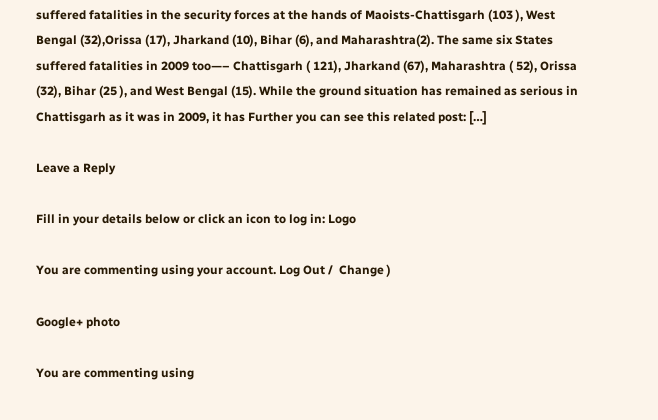suffered fatalities in the security forces at the hands of Maoists-Chattisgarh (103 ), West Bengal (32),Orissa (17), Jharkand (10), Bihar (6), and Maharashtra(2). The same six States suffered fatalities in 2009 too—– Chattisgarh ( 121), Jharkand (67), Maharashtra ( 52), Orissa (32), Bihar (25 ), and West Bengal (15). While the ground situation has remained as serious in Chattisgarh as it was in 2009, it has Further you can see this related post: […]

Leave a Reply

Fill in your details below or click an icon to log in: Logo

You are commenting using your account. Log Out /  Change )

Google+ photo

You are commenting using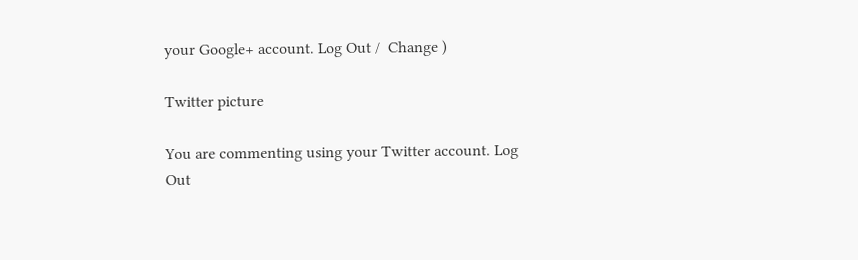your Google+ account. Log Out /  Change )

Twitter picture

You are commenting using your Twitter account. Log Out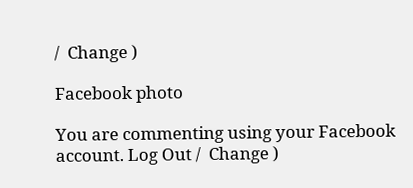/  Change )

Facebook photo

You are commenting using your Facebook account. Log Out /  Change )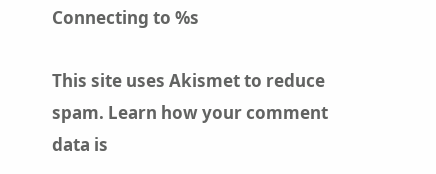Connecting to %s

This site uses Akismet to reduce spam. Learn how your comment data is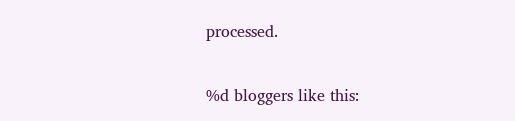processed.

%d bloggers like this: